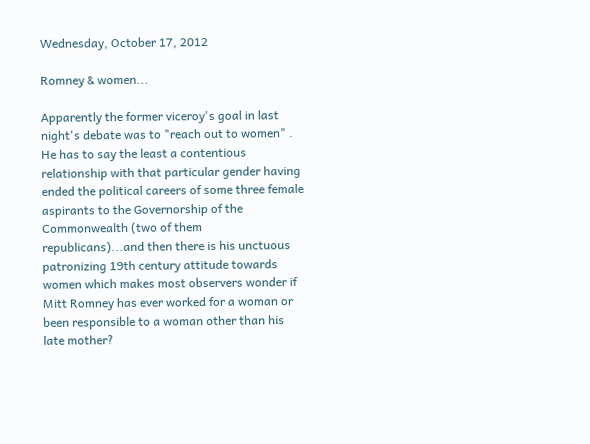Wednesday, October 17, 2012

Romney & women...

Apparently the former viceroy's goal in last night's debate was to "reach out to women" .
He has to say the least a contentious relationship with that particular gender having ended the political careers of some three female aspirants to the Governorship of the Commonwealth (two of them republicans)...and then there is his unctuous patronizing 19th century attitude towards women which makes most observers wonder if Mitt Romney has ever worked for a woman or been responsible to a woman other than his late mother?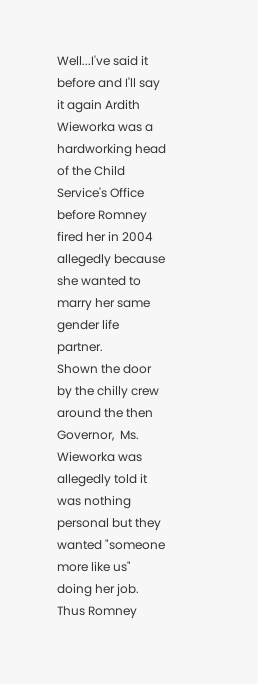Well...I've said it before and I'll say it again Ardith Wieworka was a hardworking head of the Child Service's Office before Romney fired her in 2004 allegedly because she wanted to marry her same gender life partner.
Shown the door by the chilly crew around the then Governor,  Ms. Wieworka was allegedly told it was nothing personal but they wanted "someone more like us" doing her job.
Thus Romney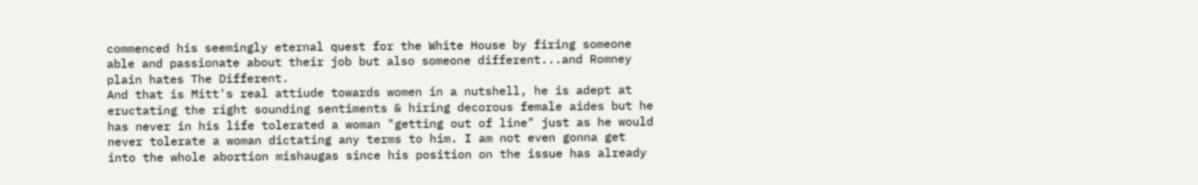commenced his seemingly eternal quest for the White House by firing someone able and passionate about their job but also someone different...and Romney plain hates The Different.
And that is Mitt's real attiude towards women in a nutshell, he is adept at eructating the right sounding sentiments & hiring decorous female aides but he has never in his life tolerated a woman "getting out of line" just as he would never tolerate a woman dictating any terms to him. I am not even gonna get into the whole abortion mishaugas since his position on the issue has already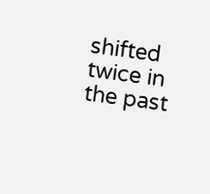shifted twice in the past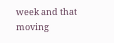week and that moving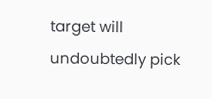target will undoubtedly pick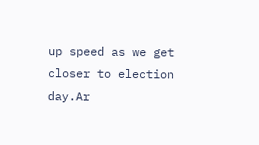up speed as we get closer to election day.Ar